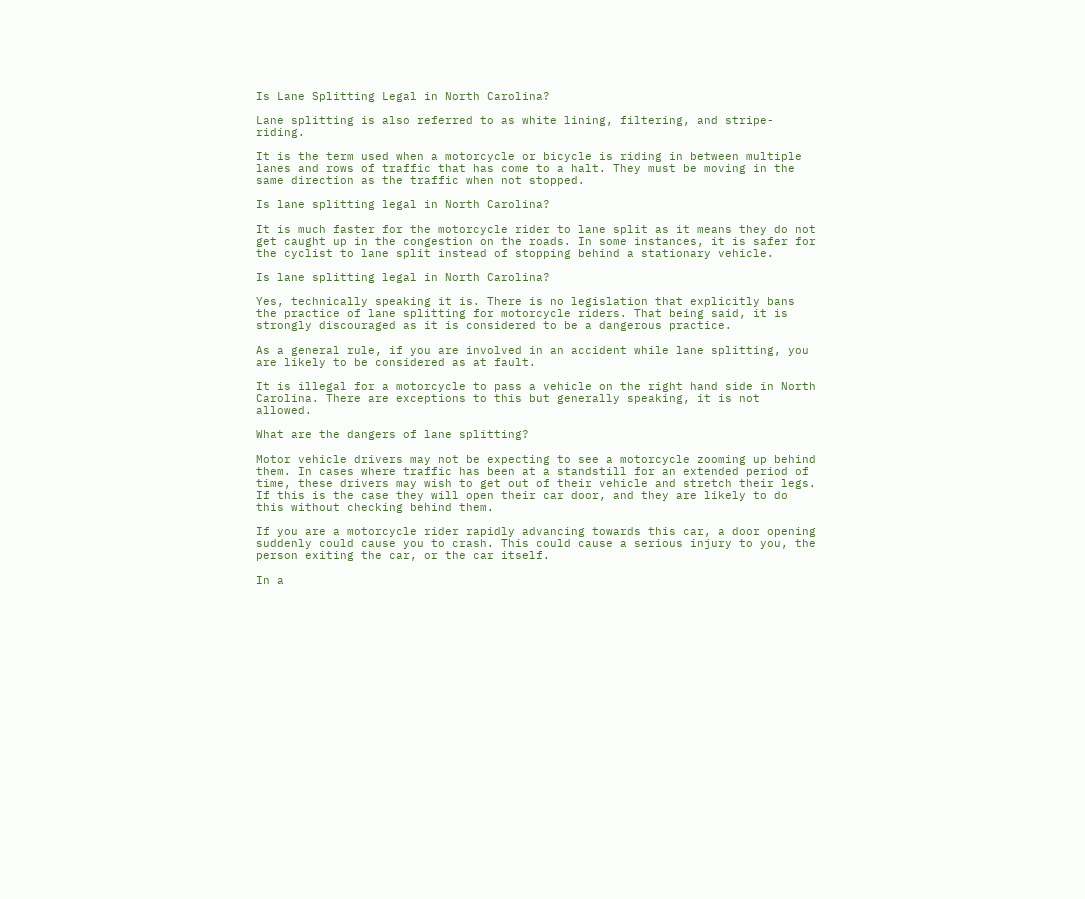Is Lane Splitting Legal in North Carolina?

Lane splitting is also referred to as white lining, filtering, and stripe-riding.

It is the term used when a motorcycle or bicycle is riding in between multiple lanes and rows of traffic that has come to a halt. They must be moving in the same direction as the traffic when not stopped.

Is lane splitting legal in North Carolina?

It is much faster for the motorcycle rider to lane split as it means they do not get caught up in the congestion on the roads. In some instances, it is safer for the cyclist to lane split instead of stopping behind a stationary vehicle.

Is lane splitting legal in North Carolina?

Yes, technically speaking it is. There is no legislation that explicitly bans the practice of lane splitting for motorcycle riders. That being said, it is strongly discouraged as it is considered to be a dangerous practice.

As a general rule, if you are involved in an accident while lane splitting, you are likely to be considered as at fault.

It is illegal for a motorcycle to pass a vehicle on the right hand side in North Carolina. There are exceptions to this but generally speaking, it is not allowed.

What are the dangers of lane splitting?

Motor vehicle drivers may not be expecting to see a motorcycle zooming up behind them. In cases where traffic has been at a standstill for an extended period of time, these drivers may wish to get out of their vehicle and stretch their legs. If this is the case they will open their car door, and they are likely to do this without checking behind them.

If you are a motorcycle rider rapidly advancing towards this car, a door opening suddenly could cause you to crash. This could cause a serious injury to you, the person exiting the car, or the car itself.

In a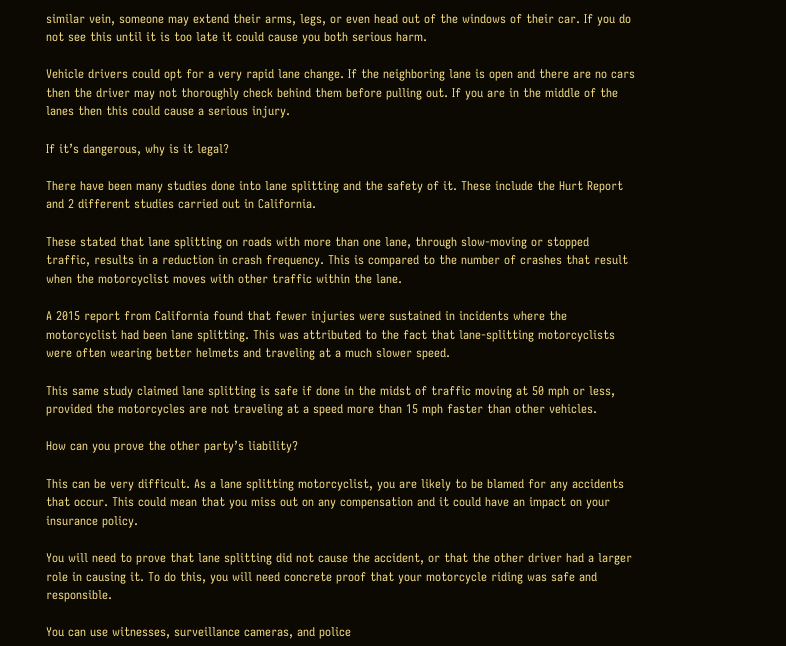similar vein, someone may extend their arms, legs, or even head out of the windows of their car. If you do not see this until it is too late it could cause you both serious harm.

Vehicle drivers could opt for a very rapid lane change. If the neighboring lane is open and there are no cars then the driver may not thoroughly check behind them before pulling out. If you are in the middle of the lanes then this could cause a serious injury.

If it’s dangerous, why is it legal?

There have been many studies done into lane splitting and the safety of it. These include the Hurt Report and 2 different studies carried out in California.

These stated that lane splitting on roads with more than one lane, through slow-moving or stopped traffic, results in a reduction in crash frequency. This is compared to the number of crashes that result when the motorcyclist moves with other traffic within the lane.

A 2015 report from California found that fewer injuries were sustained in incidents where the motorcyclist had been lane splitting. This was attributed to the fact that lane-splitting motorcyclists were often wearing better helmets and traveling at a much slower speed.

This same study claimed lane splitting is safe if done in the midst of traffic moving at 50 mph or less, provided the motorcycles are not traveling at a speed more than 15 mph faster than other vehicles.

How can you prove the other party’s liability?

This can be very difficult. As a lane splitting motorcyclist, you are likely to be blamed for any accidents that occur. This could mean that you miss out on any compensation and it could have an impact on your insurance policy.

You will need to prove that lane splitting did not cause the accident, or that the other driver had a larger role in causing it. To do this, you will need concrete proof that your motorcycle riding was safe and responsible.

You can use witnesses, surveillance cameras, and police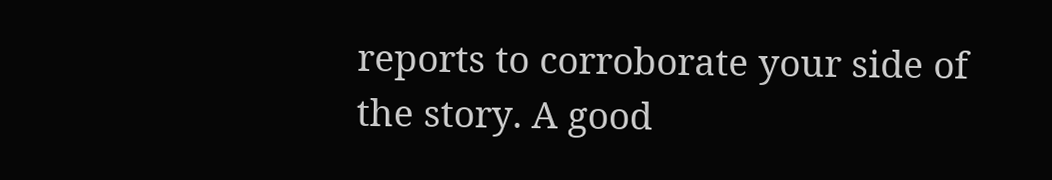reports to corroborate your side of the story. A good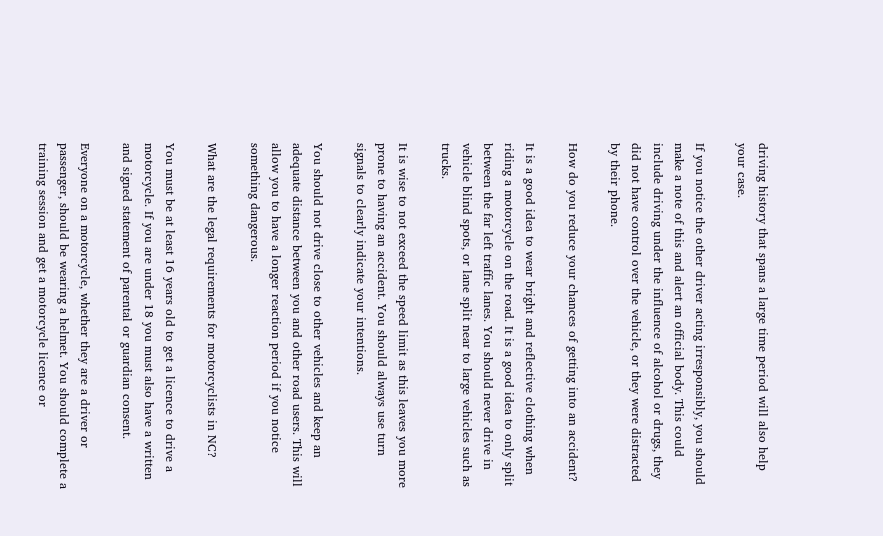driving history that spans a large time period will also help your case.

If you notice the other driver acting irresponsibly, you should make a note of this and alert an official body. This could include driving under the influence of alcohol or drugs, they did not have control over the vehicle, or they were distracted by their phone.

How do you reduce your chances of getting into an accident?

It is a good idea to wear bright and reflective clothing when riding a motorcycle on the road. It is a good idea to only split between the far left traffic lanes. You should never drive in vehicle blind spots, or lane split near to large vehicles such as trucks.

It is wise to not exceed the speed limit as this leaves you more prone to having an accident. You should always use turn signals to clearly indicate your intentions.

You should not drive close to other vehicles and keep an adequate distance between you and other road users. This will allow you to have a longer reaction period if you notice something dangerous.

What are the legal requirements for motorcyclists in NC?

You must be at least 16 years old to get a licence to drive a motorcycle. If you are under 18 you must also have a written and signed statement of parental or guardian consent.

Everyone on a motorcycle, whether they are a driver or passenger, should be wearing a helmet. You should complete a training session and get a motorcycle licence or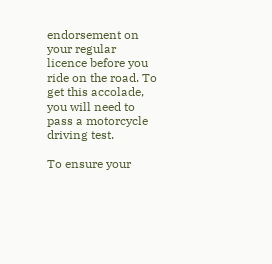endorsement on your regular licence before you ride on the road. To get this accolade, you will need to pass a motorcycle driving test.

To ensure your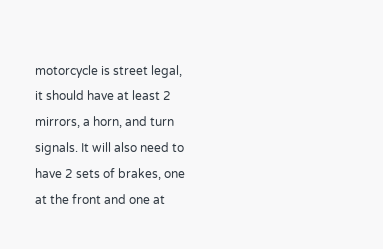motorcycle is street legal, it should have at least 2 mirrors, a horn, and turn signals. It will also need to have 2 sets of brakes, one at the front and one at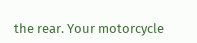the rear. Your motorcycle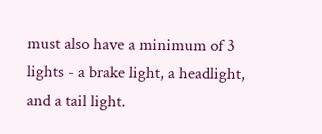must also have a minimum of 3 lights - a brake light, a headlight, and a tail light.